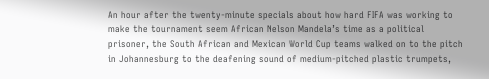An hour after the twenty-minute specials about how hard FIFA was working to make the tournament seem African Nelson Mandela’s time as a political prisoner, the South African and Mexican World Cup teams walked on to the pitch in Johannesburg to the deafening sound of medium-pitched plastic trumpets,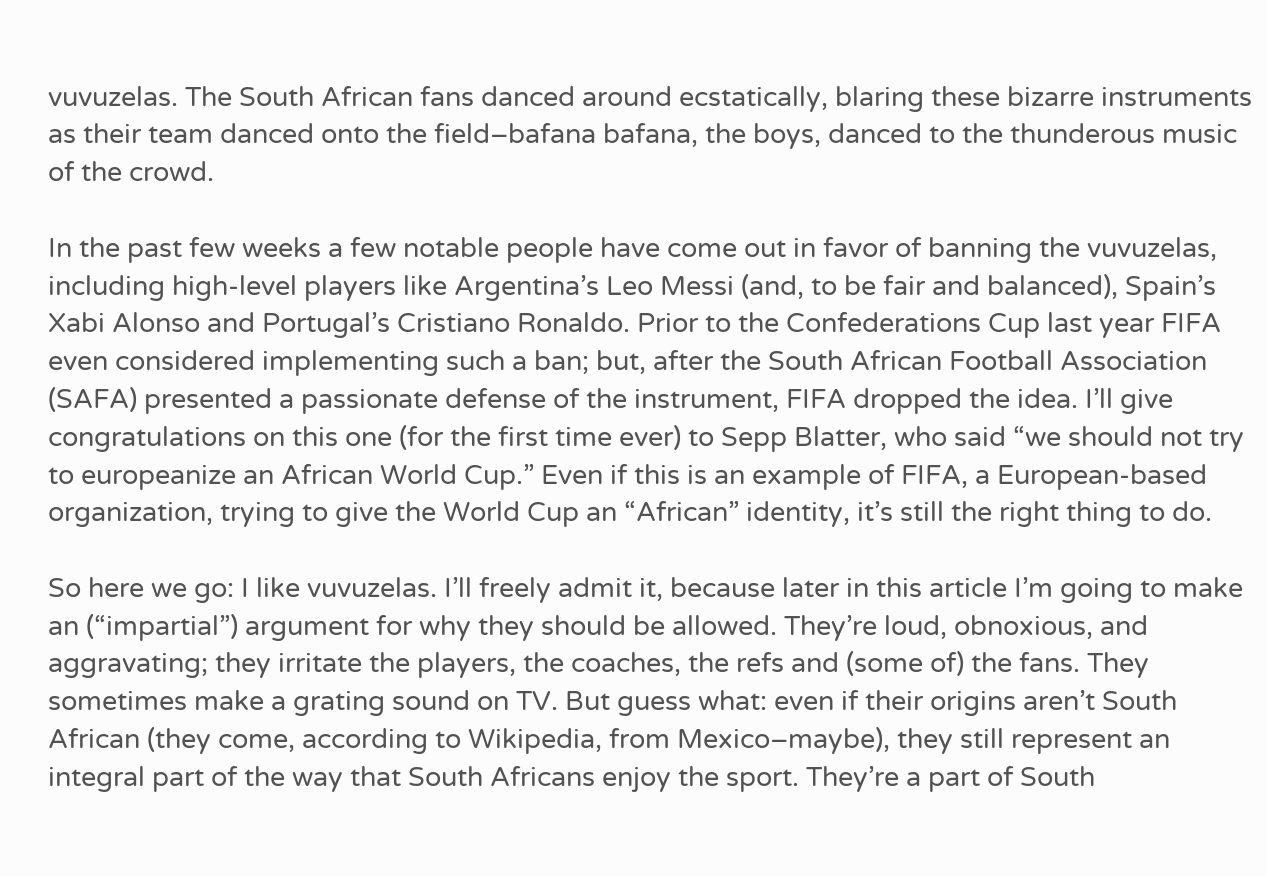vuvuzelas. The South African fans danced around ecstatically, blaring these bizarre instruments as their team danced onto the field–bafana bafana, the boys, danced to the thunderous music of the crowd.

In the past few weeks a few notable people have come out in favor of banning the vuvuzelas, including high-level players like Argentina’s Leo Messi (and, to be fair and balanced), Spain’s Xabi Alonso and Portugal’s Cristiano Ronaldo. Prior to the Confederations Cup last year FIFA even considered implementing such a ban; but, after the South African Football Association (SAFA) presented a passionate defense of the instrument, FIFA dropped the idea. I’ll give congratulations on this one (for the first time ever) to Sepp Blatter, who said “we should not try to europeanize an African World Cup.” Even if this is an example of FIFA, a European-based organization, trying to give the World Cup an “African” identity, it’s still the right thing to do.

So here we go: I like vuvuzelas. I’ll freely admit it, because later in this article I’m going to make an (“impartial”) argument for why they should be allowed. They’re loud, obnoxious, and aggravating; they irritate the players, the coaches, the refs and (some of) the fans. They sometimes make a grating sound on TV. But guess what: even if their origins aren’t South African (they come, according to Wikipedia, from Mexico–maybe), they still represent an integral part of the way that South Africans enjoy the sport. They’re a part of South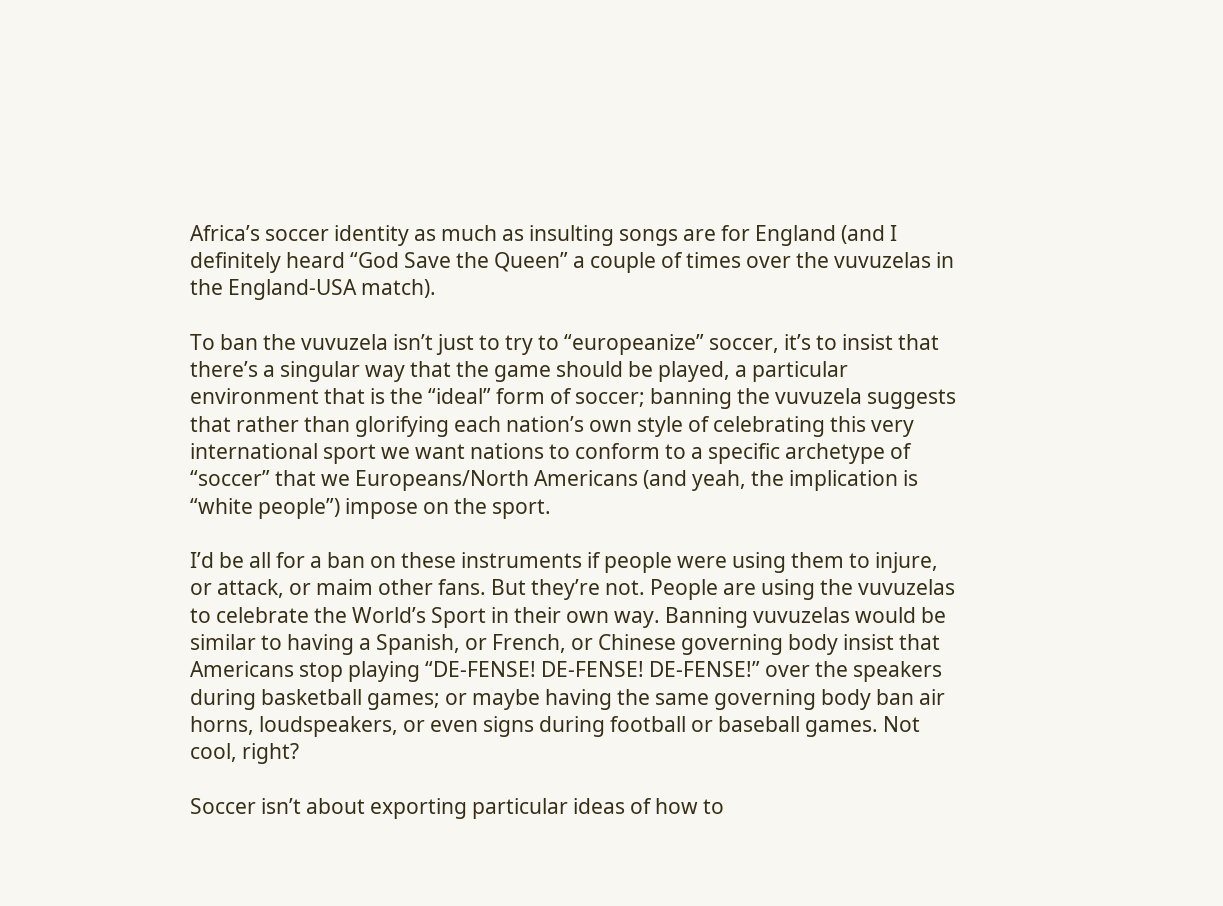Africa’s soccer identity as much as insulting songs are for England (and I definitely heard “God Save the Queen” a couple of times over the vuvuzelas in the England-USA match).

To ban the vuvuzela isn’t just to try to “europeanize” soccer, it’s to insist that there’s a singular way that the game should be played, a particular environment that is the “ideal” form of soccer; banning the vuvuzela suggests that rather than glorifying each nation’s own style of celebrating this very international sport we want nations to conform to a specific archetype of “soccer” that we Europeans/North Americans (and yeah, the implication is “white people”) impose on the sport.

I’d be all for a ban on these instruments if people were using them to injure, or attack, or maim other fans. But they’re not. People are using the vuvuzelas to celebrate the World’s Sport in their own way. Banning vuvuzelas would be similar to having a Spanish, or French, or Chinese governing body insist that Americans stop playing “DE-FENSE! DE-FENSE! DE-FENSE!” over the speakers during basketball games; or maybe having the same governing body ban air horns, loudspeakers, or even signs during football or baseball games. Not cool, right?

Soccer isn’t about exporting particular ideas of how to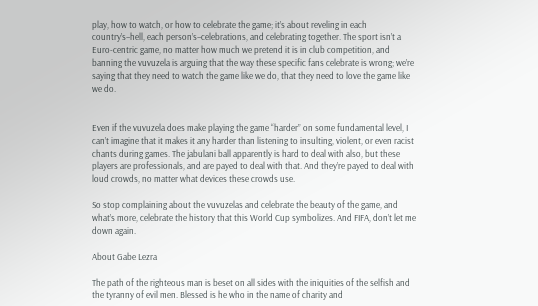play, how to watch, or how to celebrate the game; it’s about reveling in each country’s–hell, each person’s–celebrations, and celebrating together. The sport isn’t a Euro-centric game, no matter how much we pretend it is in club competition, and banning the vuvuzela is arguing that the way these specific fans celebrate is wrong; we’re saying that they need to watch the game like we do, that they need to love the game like we do.


Even if the vuvuzela does make playing the game “harder” on some fundamental level, I can’t imagine that it makes it any harder than listening to insulting, violent, or even racist chants during games. The jabulani ball apparently is hard to deal with also, but these players are professionals, and are payed to deal with that. And they’re payed to deal with loud crowds, no matter what devices these crowds use.

So stop complaining about the vuvuzelas and celebrate the beauty of the game, and what’s more, celebrate the history that this World Cup symbolizes. And FIFA, don’t let me down again.

About Gabe Lezra

The path of the righteous man is beset on all sides with the iniquities of the selfish and the tyranny of evil men. Blessed is he who in the name of charity and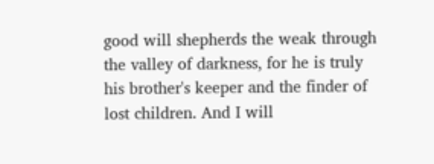good will shepherds the weak through the valley of darkness, for he is truly his brother's keeper and the finder of lost children. And I will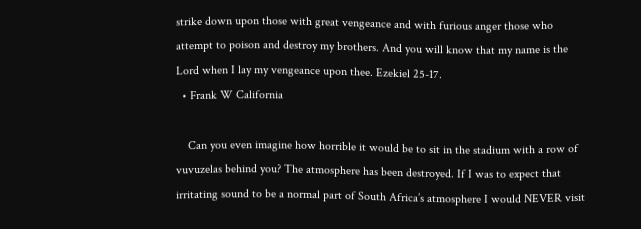strike down upon those with great vengeance and with furious anger those who attempt to poison and destroy my brothers. And you will know that my name is the Lord when I lay my vengeance upon thee. Ezekiel 25-17.
  • Frank W California

    Can you even imagine how horrible it would be to sit in the stadium with a row of vuvuzelas behind you? The atmosphere has been destroyed. If I was to expect that irritating sound to be a normal part of South Africa’s atmosphere I would NEVER visit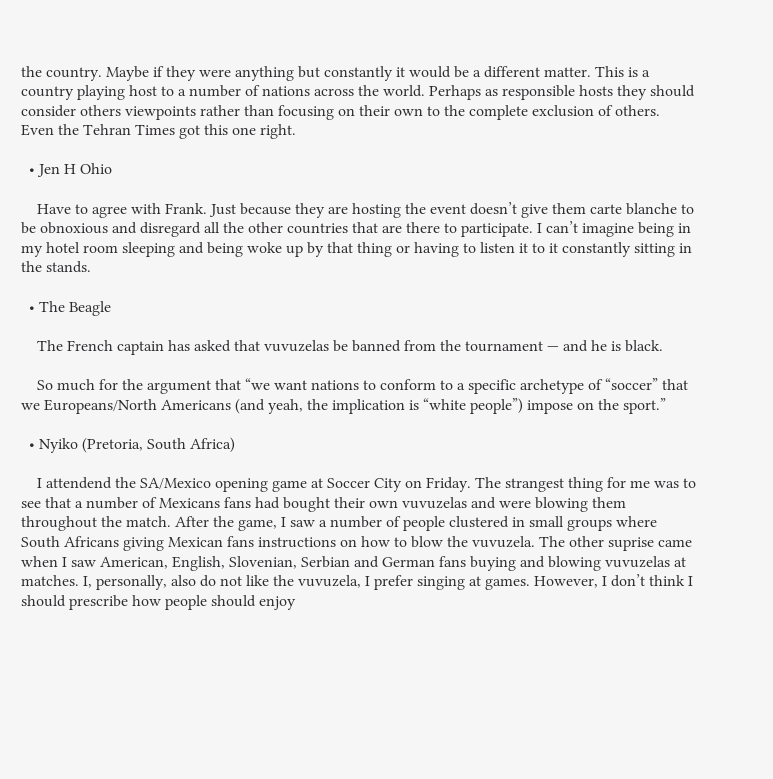the country. Maybe if they were anything but constantly it would be a different matter. This is a country playing host to a number of nations across the world. Perhaps as responsible hosts they should consider others viewpoints rather than focusing on their own to the complete exclusion of others. Even the Tehran Times got this one right.

  • Jen H Ohio

    Have to agree with Frank. Just because they are hosting the event doesn’t give them carte blanche to be obnoxious and disregard all the other countries that are there to participate. I can’t imagine being in my hotel room sleeping and being woke up by that thing or having to listen it to it constantly sitting in the stands.

  • The Beagle

    The French captain has asked that vuvuzelas be banned from the tournament — and he is black.

    So much for the argument that “we want nations to conform to a specific archetype of “soccer” that we Europeans/North Americans (and yeah, the implication is “white people”) impose on the sport.”

  • Nyiko (Pretoria, South Africa)

    I attendend the SA/Mexico opening game at Soccer City on Friday. The strangest thing for me was to see that a number of Mexicans fans had bought their own vuvuzelas and were blowing them throughout the match. After the game, I saw a number of people clustered in small groups where South Africans giving Mexican fans instructions on how to blow the vuvuzela. The other suprise came when I saw American, English, Slovenian, Serbian and German fans buying and blowing vuvuzelas at matches. I, personally, also do not like the vuvuzela, I prefer singing at games. However, I don’t think I should prescribe how people should enjoy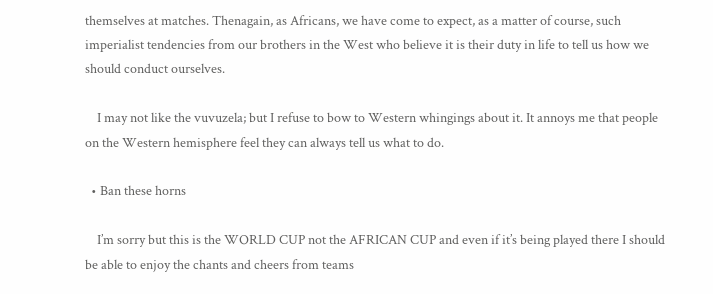themselves at matches. Thenagain, as Africans, we have come to expect, as a matter of course, such imperialist tendencies from our brothers in the West who believe it is their duty in life to tell us how we should conduct ourselves.

    I may not like the vuvuzela; but I refuse to bow to Western whingings about it. It annoys me that people on the Western hemisphere feel they can always tell us what to do.

  • Ban these horns

    I’m sorry but this is the WORLD CUP not the AFRICAN CUP and even if it’s being played there I should be able to enjoy the chants and cheers from teams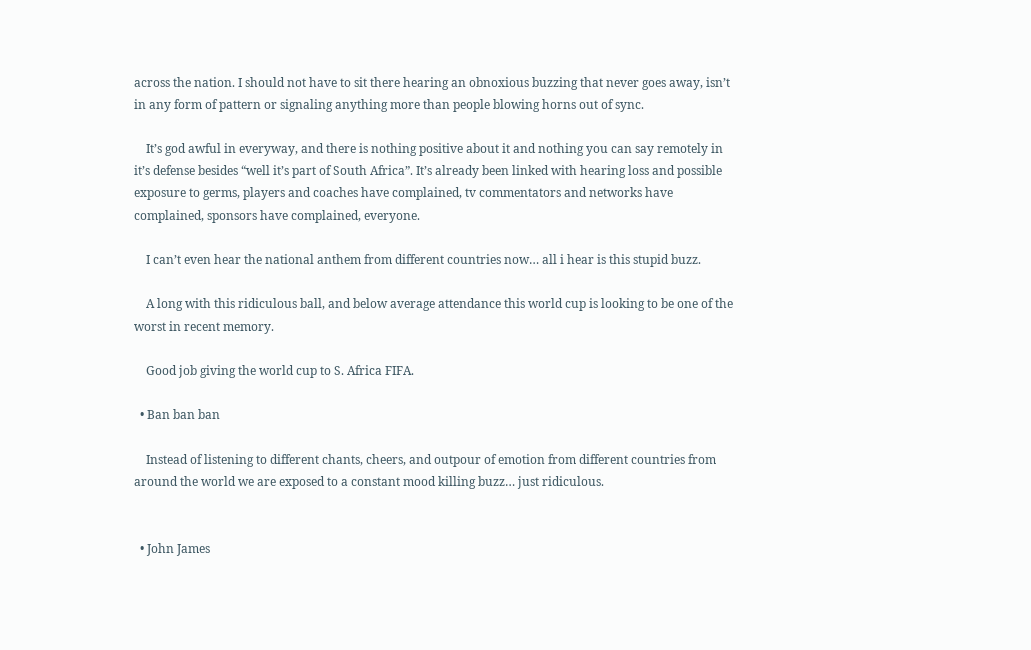across the nation. I should not have to sit there hearing an obnoxious buzzing that never goes away, isn’t in any form of pattern or signaling anything more than people blowing horns out of sync.

    It’s god awful in everyway, and there is nothing positive about it and nothing you can say remotely in it’s defense besides “well it’s part of South Africa”. It’s already been linked with hearing loss and possible exposure to germs, players and coaches have complained, tv commentators and networks have complained, sponsors have complained, everyone.

    I can’t even hear the national anthem from different countries now… all i hear is this stupid buzz.

    A long with this ridiculous ball, and below average attendance this world cup is looking to be one of the worst in recent memory.

    Good job giving the world cup to S. Africa FIFA.

  • Ban ban ban

    Instead of listening to different chants, cheers, and outpour of emotion from different countries from around the world we are exposed to a constant mood killing buzz… just ridiculous.


  • John James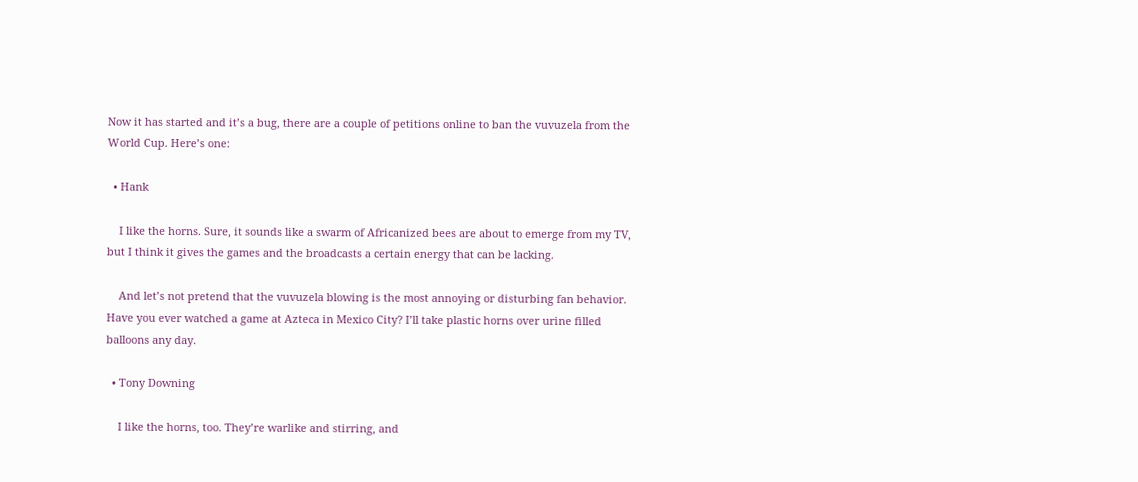Now it has started and it’s a bug, there are a couple of petitions online to ban the vuvuzela from the World Cup. Here’s one:

  • Hank

    I like the horns. Sure, it sounds like a swarm of Africanized bees are about to emerge from my TV, but I think it gives the games and the broadcasts a certain energy that can be lacking.

    And let’s not pretend that the vuvuzela blowing is the most annoying or disturbing fan behavior. Have you ever watched a game at Azteca in Mexico City? I’ll take plastic horns over urine filled balloons any day.

  • Tony Downing

    I like the horns, too. They’re warlike and stirring, and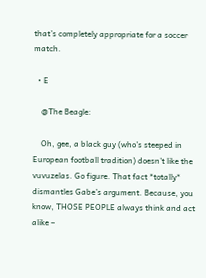that’s completely appropriate for a soccer match.

  • E

    @The Beagle:

    Oh, gee, a black guy (who’s steeped in European football tradition) doesn’t like the vuvuzelas. Go figure. That fact *totally* dismantles Gabe’s argument. Because, you know, THOSE PEOPLE always think and act alike –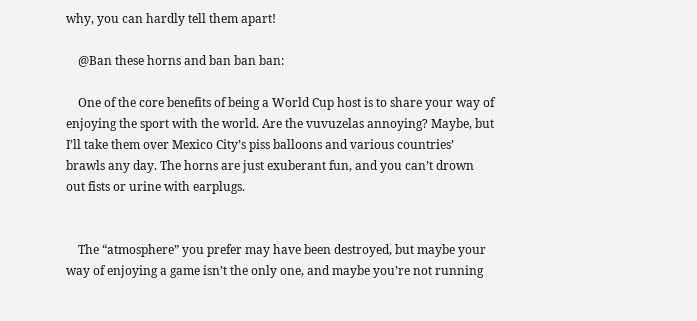why, you can hardly tell them apart!

    @Ban these horns and ban ban ban:

    One of the core benefits of being a World Cup host is to share your way of enjoying the sport with the world. Are the vuvuzelas annoying? Maybe, but I’ll take them over Mexico City’s piss balloons and various countries’ brawls any day. The horns are just exuberant fun, and you can’t drown out fists or urine with earplugs.


    The “atmosphere” you prefer may have been destroyed, but maybe your way of enjoying a game isn’t the only one, and maybe you’re not running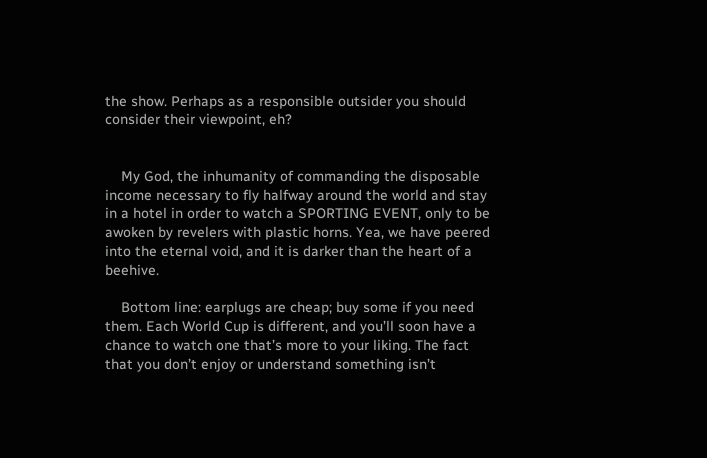the show. Perhaps as a responsible outsider you should consider their viewpoint, eh?


    My God, the inhumanity of commanding the disposable income necessary to fly halfway around the world and stay in a hotel in order to watch a SPORTING EVENT, only to be awoken by revelers with plastic horns. Yea, we have peered into the eternal void, and it is darker than the heart of a beehive.

    Bottom line: earplugs are cheap; buy some if you need them. Each World Cup is different, and you’ll soon have a chance to watch one that’s more to your liking. The fact that you don’t enjoy or understand something isn’t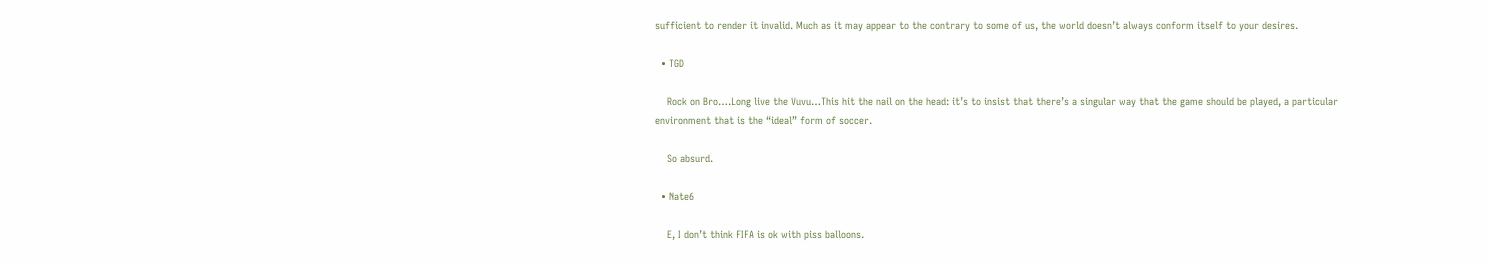sufficient to render it invalid. Much as it may appear to the contrary to some of us, the world doesn’t always conform itself to your desires.

  • TGD

    Rock on Bro….Long live the Vuvu…This hit the nail on the head: it’s to insist that there’s a singular way that the game should be played, a particular environment that is the “ideal” form of soccer.

    So absurd.

  • Nate6

    E, I don’t think FIFA is ok with piss balloons.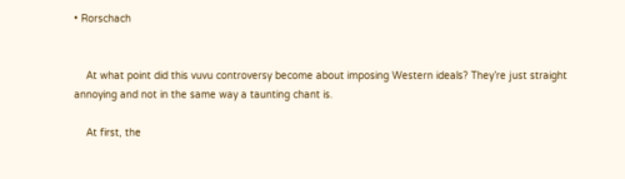• Rorschach


    At what point did this vuvu controversy become about imposing Western ideals? They’re just straight annoying and not in the same way a taunting chant is.

    At first, the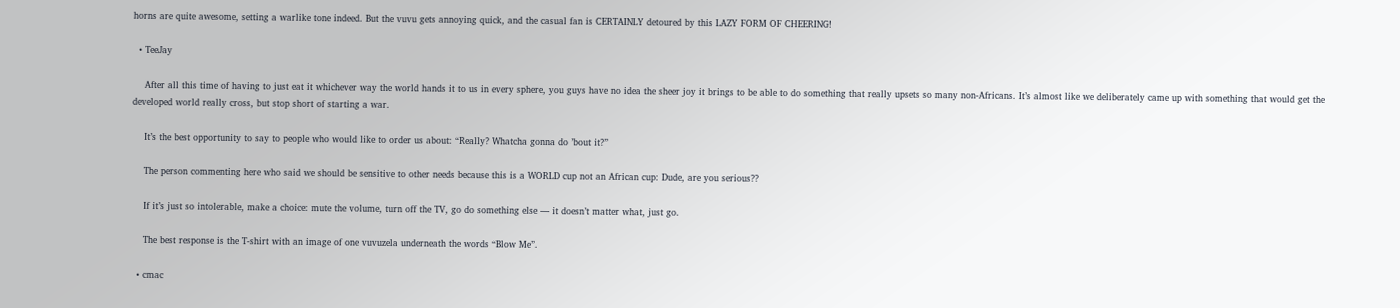horns are quite awesome, setting a warlike tone indeed. But the vuvu gets annoying quick, and the casual fan is CERTAINLY detoured by this LAZY FORM OF CHEERING!

  • TeeJay

    After all this time of having to just eat it whichever way the world hands it to us in every sphere, you guys have no idea the sheer joy it brings to be able to do something that really upsets so many non-Africans. It’s almost like we deliberately came up with something that would get the developed world really cross, but stop short of starting a war.

    It’s the best opportunity to say to people who would like to order us about: “Really? Whatcha gonna do ’bout it?”

    The person commenting here who said we should be sensitive to other needs because this is a WORLD cup not an African cup: Dude, are you serious??

    If it’s just so intolerable, make a choice: mute the volume, turn off the TV, go do something else — it doesn’t matter what, just go.

    The best response is the T-shirt with an image of one vuvuzela underneath the words “Blow Me”.

  • cmac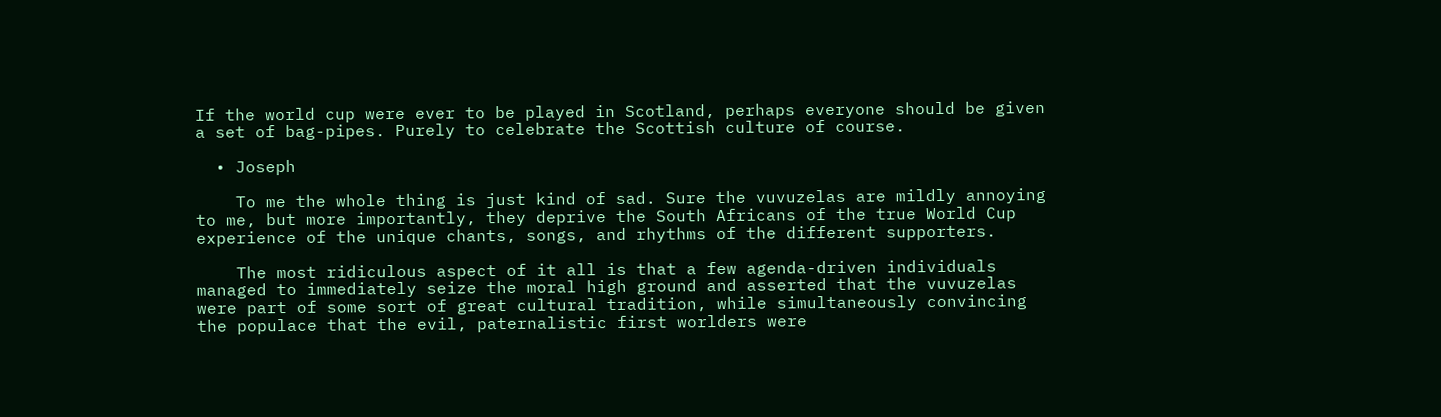If the world cup were ever to be played in Scotland, perhaps everyone should be given a set of bag-pipes. Purely to celebrate the Scottish culture of course.

  • Joseph

    To me the whole thing is just kind of sad. Sure the vuvuzelas are mildly annoying to me, but more importantly, they deprive the South Africans of the true World Cup experience of the unique chants, songs, and rhythms of the different supporters.

    The most ridiculous aspect of it all is that a few agenda-driven individuals managed to immediately seize the moral high ground and asserted that the vuvuzelas were part of some sort of great cultural tradition, while simultaneously convincing the populace that the evil, paternalistic first worlders were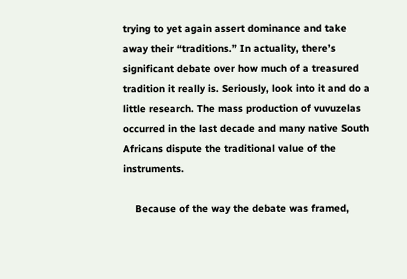trying to yet again assert dominance and take away their “traditions.” In actuality, there’s significant debate over how much of a treasured tradition it really is. Seriously, look into it and do a little research. The mass production of vuvuzelas occurred in the last decade and many native South Africans dispute the traditional value of the instruments.

    Because of the way the debate was framed,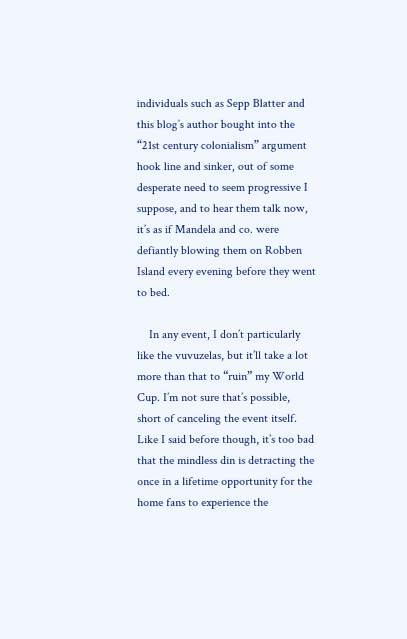individuals such as Sepp Blatter and this blog’s author bought into the “21st century colonialism” argument hook line and sinker, out of some desperate need to seem progressive I suppose, and to hear them talk now, it’s as if Mandela and co. were defiantly blowing them on Robben Island every evening before they went to bed.

    In any event, I don’t particularly like the vuvuzelas, but it’ll take a lot more than that to “ruin” my World Cup. I’m not sure that’s possible, short of canceling the event itself. Like I said before though, it’s too bad that the mindless din is detracting the once in a lifetime opportunity for the home fans to experience the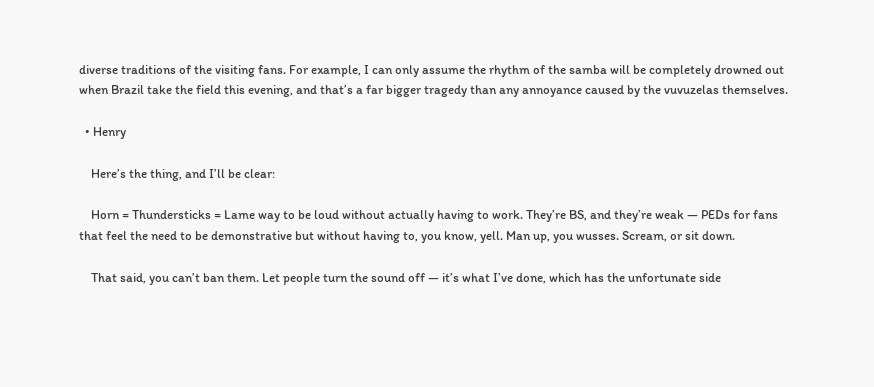diverse traditions of the visiting fans. For example, I can only assume the rhythm of the samba will be completely drowned out when Brazil take the field this evening, and that’s a far bigger tragedy than any annoyance caused by the vuvuzelas themselves.

  • Henry

    Here’s the thing, and I’ll be clear:

    Horn = Thundersticks = Lame way to be loud without actually having to work. They’re BS, and they’re weak — PEDs for fans that feel the need to be demonstrative but without having to, you know, yell. Man up, you wusses. Scream, or sit down.

    That said, you can’t ban them. Let people turn the sound off — it’s what I’ve done, which has the unfortunate side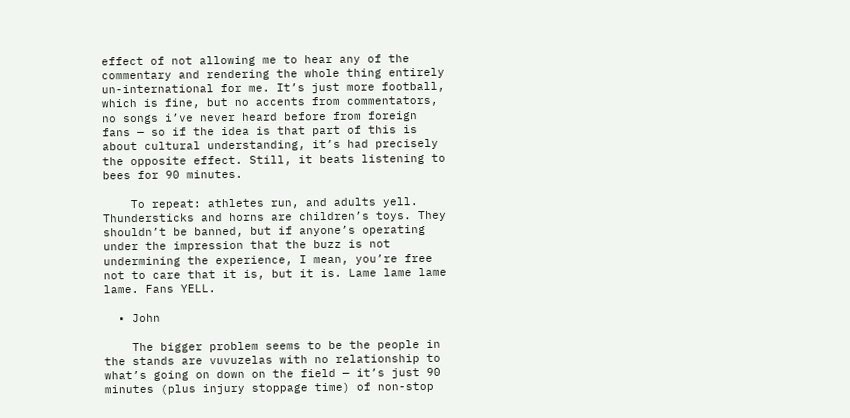effect of not allowing me to hear any of the commentary and rendering the whole thing entirely un-international for me. It’s just more football, which is fine, but no accents from commentators, no songs i’ve never heard before from foreign fans — so if the idea is that part of this is about cultural understanding, it’s had precisely the opposite effect. Still, it beats listening to bees for 90 minutes.

    To repeat: athletes run, and adults yell. Thundersticks and horns are children’s toys. They shouldn’t be banned, but if anyone’s operating under the impression that the buzz is not undermining the experience, I mean, you’re free not to care that it is, but it is. Lame lame lame lame. Fans YELL.

  • John

    The bigger problem seems to be the people in the stands are vuvuzelas with no relationship to what’s going on down on the field — it’s just 90 minutes (plus injury stoppage time) of non-stop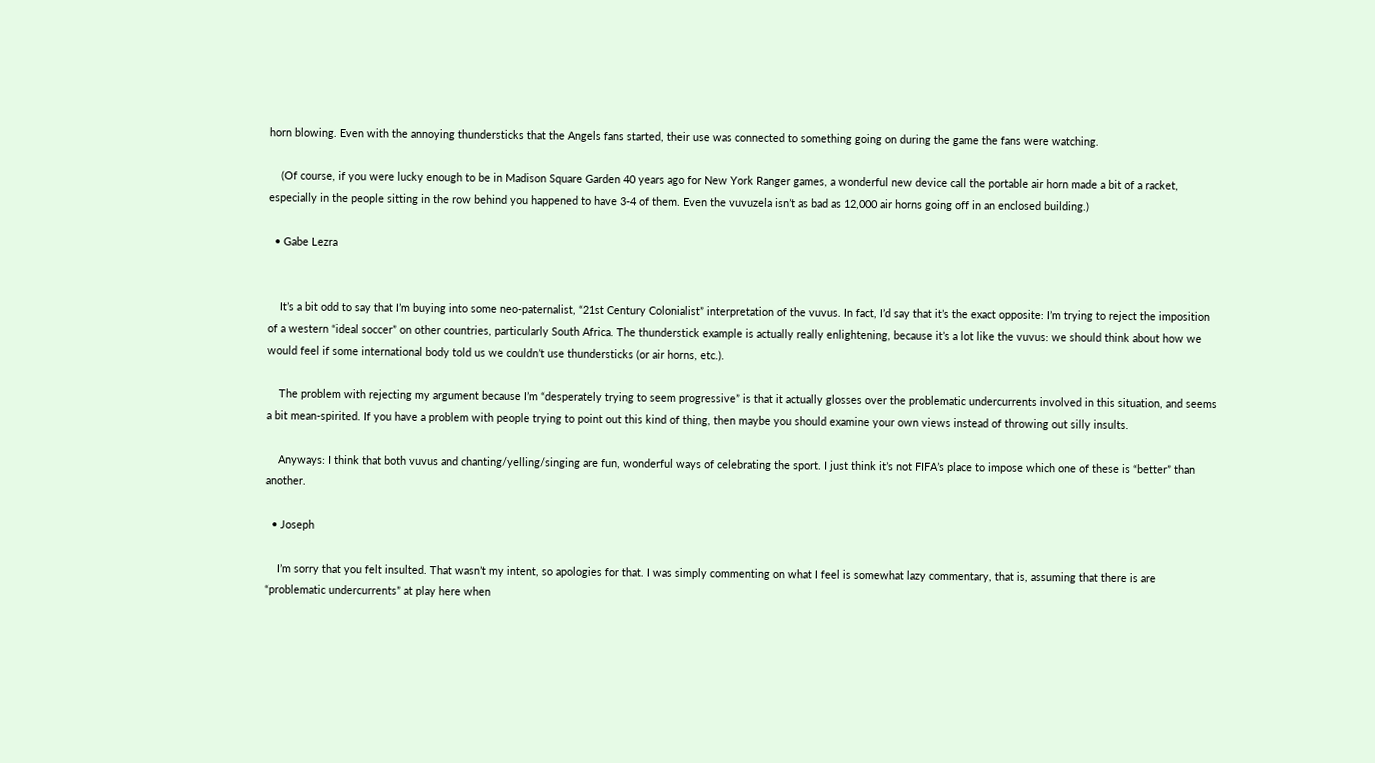horn blowing. Even with the annoying thundersticks that the Angels fans started, their use was connected to something going on during the game the fans were watching.

    (Of course, if you were lucky enough to be in Madison Square Garden 40 years ago for New York Ranger games, a wonderful new device call the portable air horn made a bit of a racket, especially in the people sitting in the row behind you happened to have 3-4 of them. Even the vuvuzela isn’t as bad as 12,000 air horns going off in an enclosed building.)

  • Gabe Lezra


    It’s a bit odd to say that I’m buying into some neo-paternalist, “21st Century Colonialist” interpretation of the vuvus. In fact, I’d say that it’s the exact opposite: I’m trying to reject the imposition of a western “ideal soccer” on other countries, particularly South Africa. The thunderstick example is actually really enlightening, because it’s a lot like the vuvus: we should think about how we would feel if some international body told us we couldn’t use thundersticks (or air horns, etc.).

    The problem with rejecting my argument because I’m “desperately trying to seem progressive” is that it actually glosses over the problematic undercurrents involved in this situation, and seems a bit mean-spirited. If you have a problem with people trying to point out this kind of thing, then maybe you should examine your own views instead of throwing out silly insults.

    Anyways: I think that both vuvus and chanting/yelling/singing are fun, wonderful ways of celebrating the sport. I just think it’s not FIFA’s place to impose which one of these is “better” than another.

  • Joseph

    I’m sorry that you felt insulted. That wasn’t my intent, so apologies for that. I was simply commenting on what I feel is somewhat lazy commentary, that is, assuming that there is are “problematic undercurrents” at play here when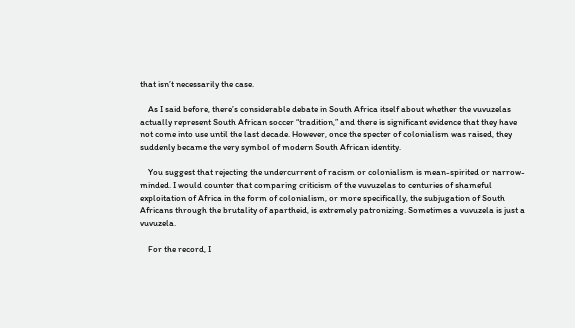that isn’t necessarily the case.

    As I said before, there’s considerable debate in South Africa itself about whether the vuvuzelas actually represent South African soccer “tradition,” and there is significant evidence that they have not come into use until the last decade. However, once the specter of colonialism was raised, they suddenly became the very symbol of modern South African identity.

    You suggest that rejecting the undercurrent of racism or colonialism is mean-spirited or narrow-minded. I would counter that comparing criticism of the vuvuzelas to centuries of shameful exploitation of Africa in the form of colonialism, or more specifically, the subjugation of South Africans through the brutality of apartheid, is extremely patronizing. Sometimes a vuvuzela is just a vuvuzela.

    For the record, I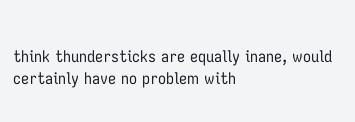think thundersticks are equally inane, would certainly have no problem with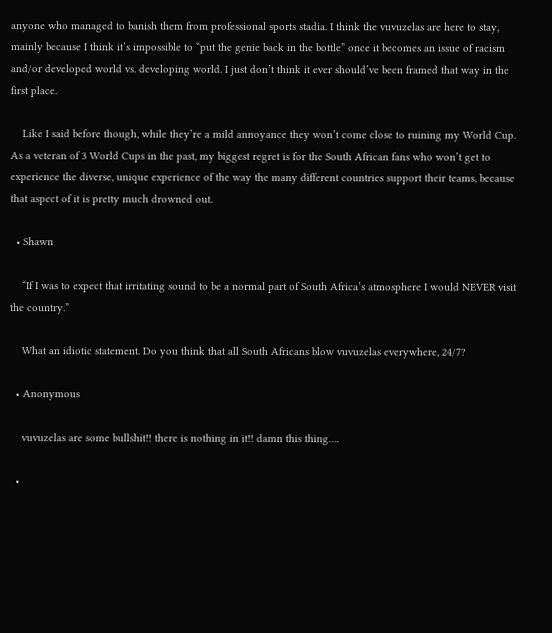anyone who managed to banish them from professional sports stadia. I think the vuvuzelas are here to stay, mainly because I think it’s impossible to “put the genie back in the bottle” once it becomes an issue of racism and/or developed world vs. developing world. I just don’t think it ever should’ve been framed that way in the first place.

    Like I said before though, while they’re a mild annoyance they won’t come close to ruining my World Cup. As a veteran of 3 World Cups in the past, my biggest regret is for the South African fans who won’t get to experience the diverse, unique experience of the way the many different countries support their teams, because that aspect of it is pretty much drowned out.

  • Shawn

    “If I was to expect that irritating sound to be a normal part of South Africa’s atmosphere I would NEVER visit the country.”

    What an idiotic statement. Do you think that all South Africans blow vuvuzelas everywhere, 24/7?

  • Anonymous

    vuvuzelas are some bullshit!! there is nothing in it!! damn this thing….

  •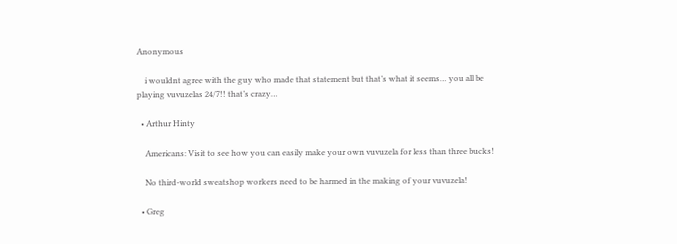Anonymous

    i wouldnt agree with the guy who made that statement but that’s what it seems… you all be playing vuvuzelas 24/7!! that’s crazy…

  • Arthur Hinty

    Americans: Visit to see how you can easily make your own vuvuzela for less than three bucks!

    No third-world sweatshop workers need to be harmed in the making of your vuvuzela!

  • Greg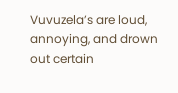Vuvuzela’s are loud, annoying, and drown out certain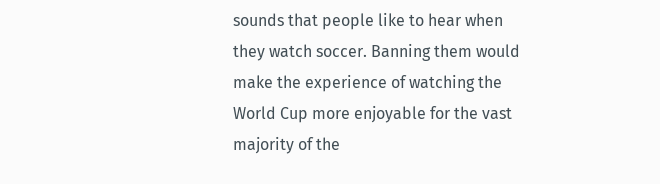sounds that people like to hear when they watch soccer. Banning them would make the experience of watching the World Cup more enjoyable for the vast majority of the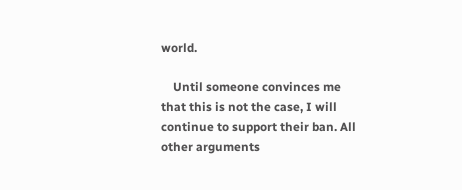world.

    Until someone convinces me that this is not the case, I will continue to support their ban. All other arguments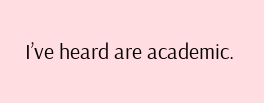I’ve heard are academic.